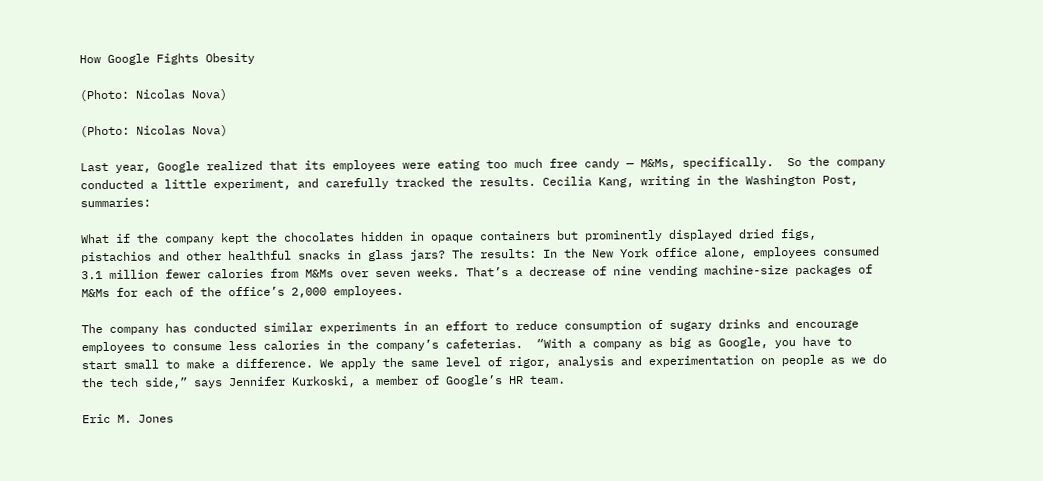How Google Fights Obesity

(Photo: Nicolas Nova)

(Photo: Nicolas Nova)

Last year, Google realized that its employees were eating too much free candy — M&Ms, specifically.  So the company conducted a little experiment, and carefully tracked the results. Cecilia Kang, writing in the Washington Post, summaries:

What if the company kept the chocolates hidden in opaque containers but prominently displayed dried figs, pistachios and other healthful snacks in glass jars? The results: In the New York office alone, employees consumed 3.1 million fewer calories from M&Ms over seven weeks. That’s a decrease of nine vending machine-size packages of M&Ms for each of the office’s 2,000 employees.

The company has conducted similar experiments in an effort to reduce consumption of sugary drinks and encourage employees to consume less calories in the company’s cafeterias.  “With a company as big as Google, you have to start small to make a difference. We apply the same level of rigor, analysis and experimentation on people as we do the tech side,” says Jennifer Kurkoski, a member of Google’s HR team.

Eric M. Jones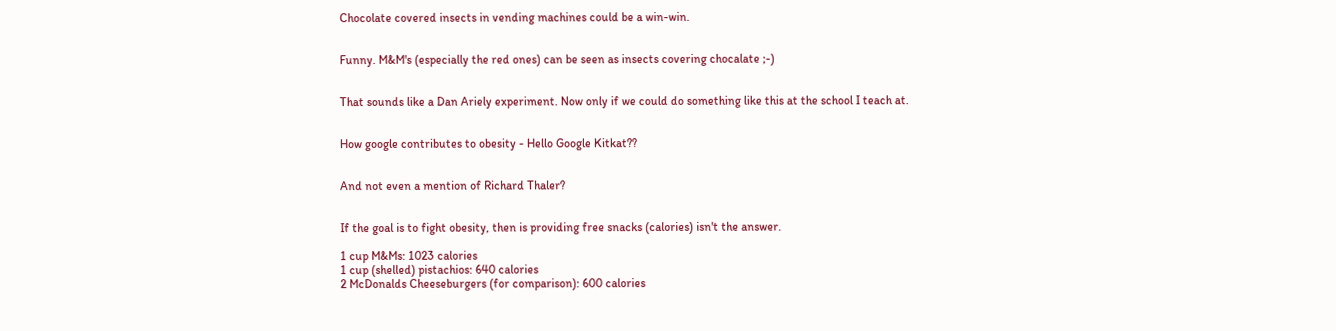Chocolate covered insects in vending machines could be a win-win.


Funny. M&M's (especially the red ones) can be seen as insects covering chocalate ;-)


That sounds like a Dan Ariely experiment. Now only if we could do something like this at the school I teach at.


How google contributes to obesity - Hello Google Kitkat??


And not even a mention of Richard Thaler?


If the goal is to fight obesity, then is providing free snacks (calories) isn't the answer.

1 cup M&Ms: 1023 calories
1 cup (shelled) pistachios: 640 calories
2 McDonalds Cheeseburgers (for comparison): 600 calories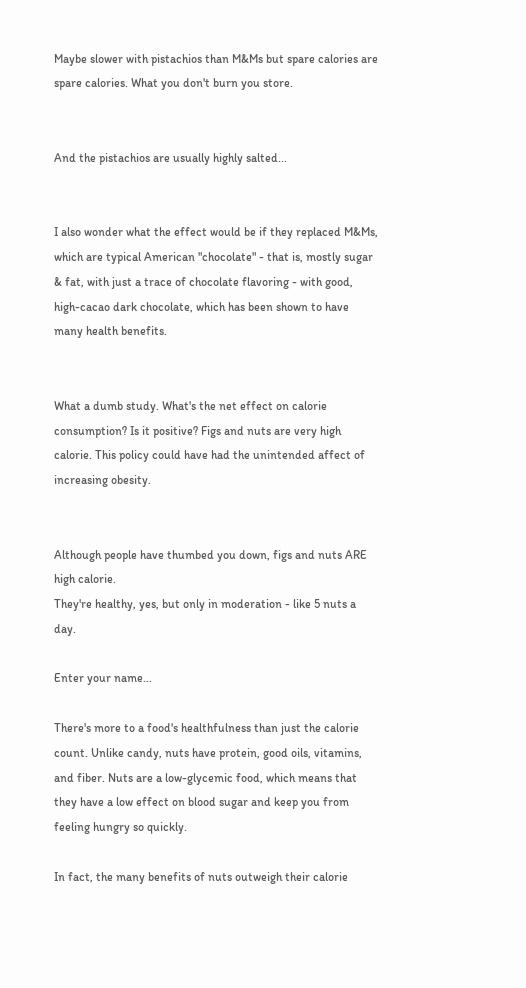Maybe slower with pistachios than M&Ms but spare calories are spare calories. What you don't burn you store.


And the pistachios are usually highly salted...


I also wonder what the effect would be if they replaced M&Ms, which are typical American "chocolate" - that is, mostly sugar & fat, with just a trace of chocolate flavoring - with good, high-cacao dark chocolate, which has been shown to have many health benefits.


What a dumb study. What's the net effect on calorie consumption? Is it positive? Figs and nuts are very high calorie. This policy could have had the unintended affect of increasing obesity.


Although people have thumbed you down, figs and nuts ARE high calorie.
They're healthy, yes, but only in moderation - like 5 nuts a day.

Enter your name...

There's more to a food's healthfulness than just the calorie count. Unlike candy, nuts have protein, good oils, vitamins, and fiber. Nuts are a low-glycemic food, which means that they have a low effect on blood sugar and keep you from feeling hungry so quickly.

In fact, the many benefits of nuts outweigh their calorie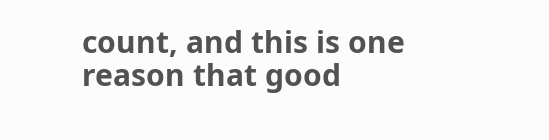count, and this is one reason that good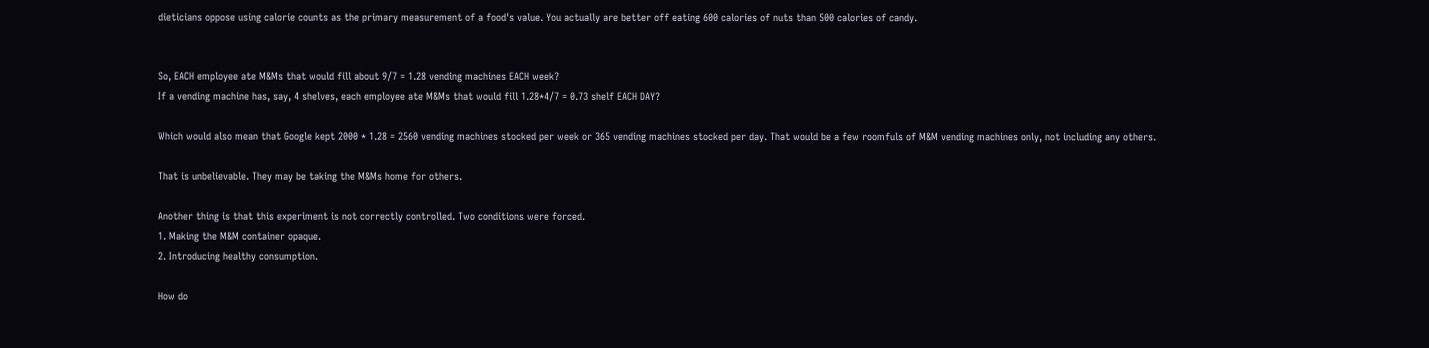dieticians oppose using calorie counts as the primary measurement of a food's value. You actually are better off eating 600 calories of nuts than 500 calories of candy.


So, EACH employee ate M&Ms that would fill about 9/7 = 1.28 vending machines EACH week?
If a vending machine has, say, 4 shelves, each employee ate M&Ms that would fill 1.28*4/7 = 0.73 shelf EACH DAY?

Which would also mean that Google kept 2000 * 1.28 = 2560 vending machines stocked per week or 365 vending machines stocked per day. That would be a few roomfuls of M&M vending machines only, not including any others.

That is unbelievable. They may be taking the M&Ms home for others.

Another thing is that this experiment is not correctly controlled. Two conditions were forced.
1. Making the M&M container opaque.
2. Introducing healthy consumption.

How do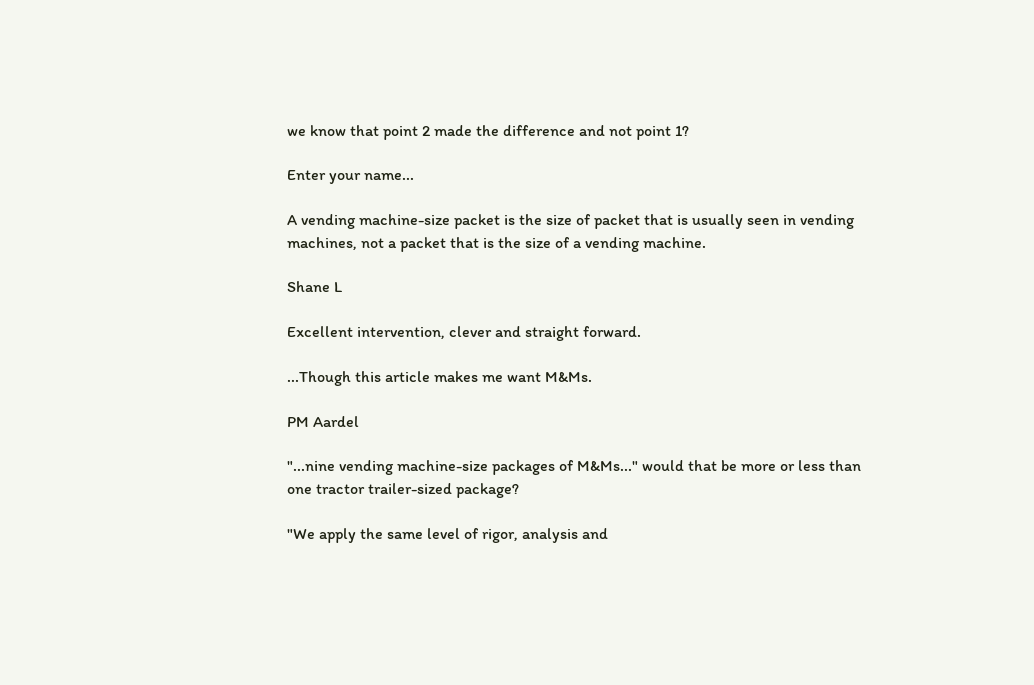we know that point 2 made the difference and not point 1?

Enter your name...

A vending machine-size packet is the size of packet that is usually seen in vending machines, not a packet that is the size of a vending machine.

Shane L

Excellent intervention, clever and straight forward.

...Though this article makes me want M&Ms.

PM Aardel

"...nine vending machine-size packages of M&Ms..." would that be more or less than one tractor trailer-sized package?

"We apply the same level of rigor, analysis and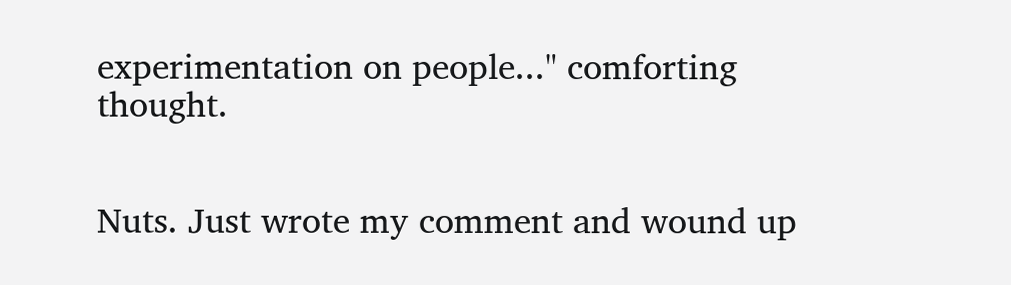experimentation on people..." comforting thought.


Nuts. Just wrote my comment and wound up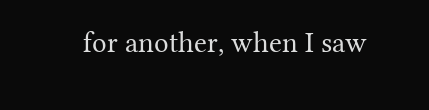for another, when I saw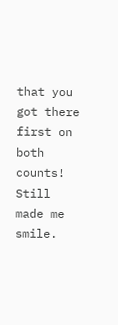that you got there first on both counts! Still made me smile.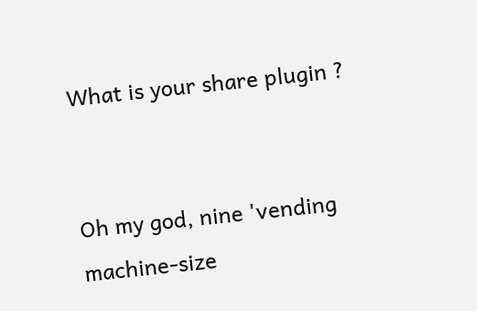What is your share plugin ?


Oh my god, nine 'vending machine-size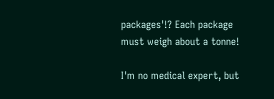packages'!? Each package must weigh about a tonne!

I'm no medical expert, but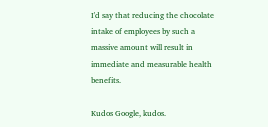I'd say that reducing the chocolate intake of employees by such a massive amount will result in immediate and measurable health benefits.

Kudos Google, kudos.